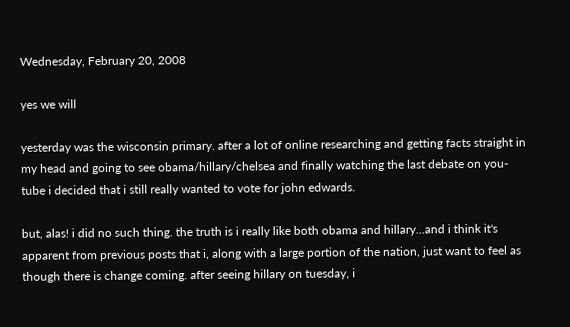Wednesday, February 20, 2008

yes we will

yesterday was the wisconsin primary. after a lot of online researching and getting facts straight in my head and going to see obama/hillary/chelsea and finally watching the last debate on you-tube i decided that i still really wanted to vote for john edwards.

but, alas! i did no such thing. the truth is i really like both obama and hillary...and i think it's apparent from previous posts that i, along with a large portion of the nation, just want to feel as though there is change coming. after seeing hillary on tuesday, i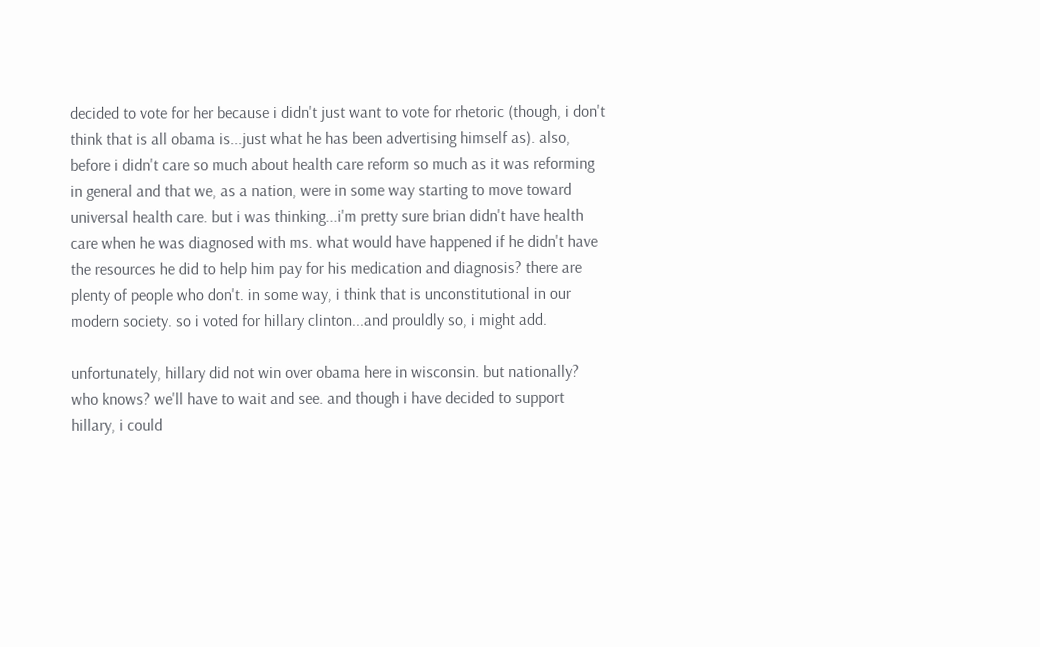decided to vote for her because i didn't just want to vote for rhetoric (though, i don't think that is all obama is...just what he has been advertising himself as). also, before i didn't care so much about health care reform so much as it was reforming in general and that we, as a nation, were in some way starting to move toward universal health care. but i was thinking...i'm pretty sure brian didn't have health care when he was diagnosed with ms. what would have happened if he didn't have the resources he did to help him pay for his medication and diagnosis? there are plenty of people who don't. in some way, i think that is unconstitutional in our modern society. so i voted for hillary clinton...and prouldly so, i might add.

unfortunately, hillary did not win over obama here in wisconsin. but nationally? who knows? we'll have to wait and see. and though i have decided to support hillary, i could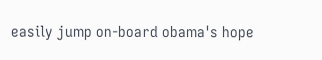easily jump on-board obama's hope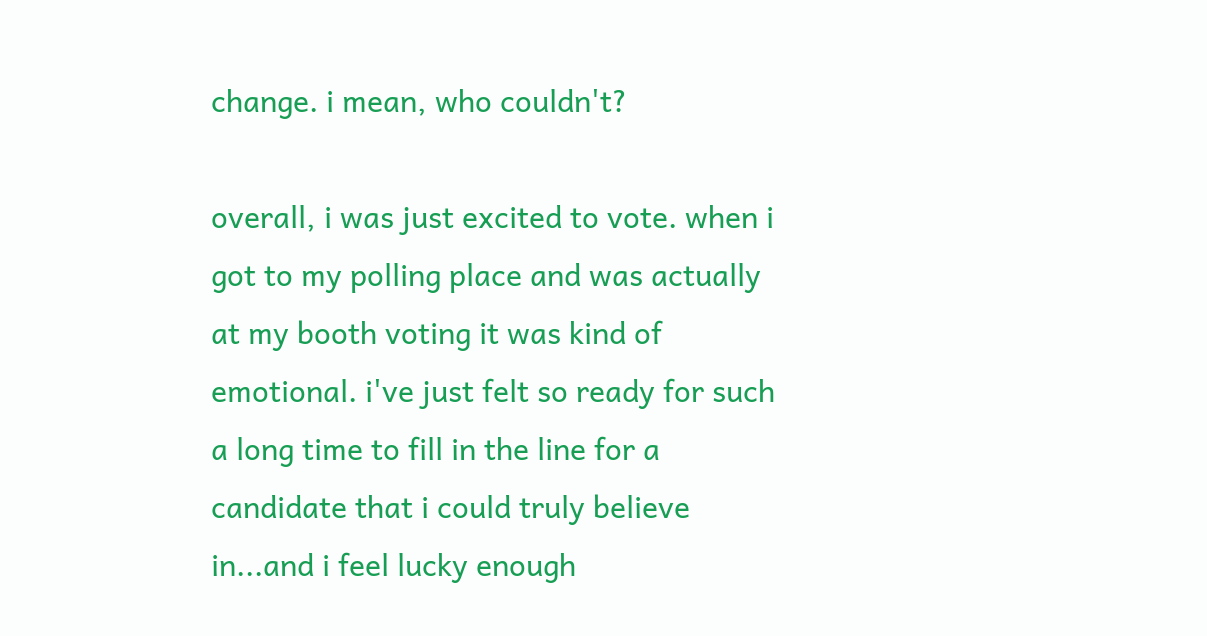change. i mean, who couldn't?

overall, i was just excited to vote. when i got to my polling place and was actually at my booth voting it was kind of emotional. i've just felt so ready for such a long time to fill in the line for a candidate that i could truly believe in...and i feel lucky enough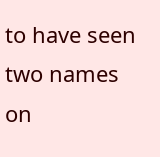to have seen two names on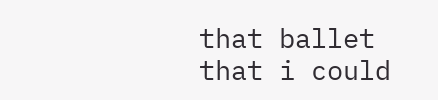that ballet that i could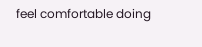feel comfortable doing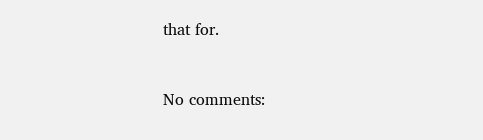that for.



No comments: